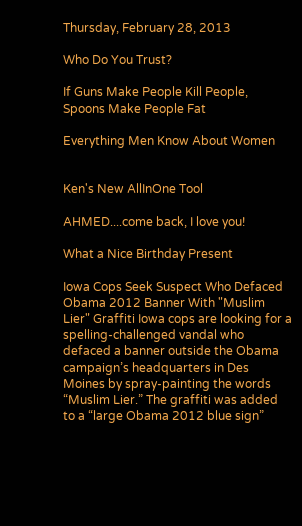Thursday, February 28, 2013

Who Do You Trust?

If Guns Make People Kill People, Spoons Make People Fat

Everything Men Know About Women


Ken's New AllInOne Tool

AHMED....come back, I love you!

What a Nice Birthday Present

Iowa Cops Seek Suspect Who Defaced Obama 2012 Banner With "Muslim Lier" Graffiti Iowa cops are looking for a spelling-challenged vandal who defaced a banner outside the Obama campaign’s headquarters in Des Moines by spray-painting the words “Muslim Lier.” The graffiti was added to a “large Obama 2012 blue sign”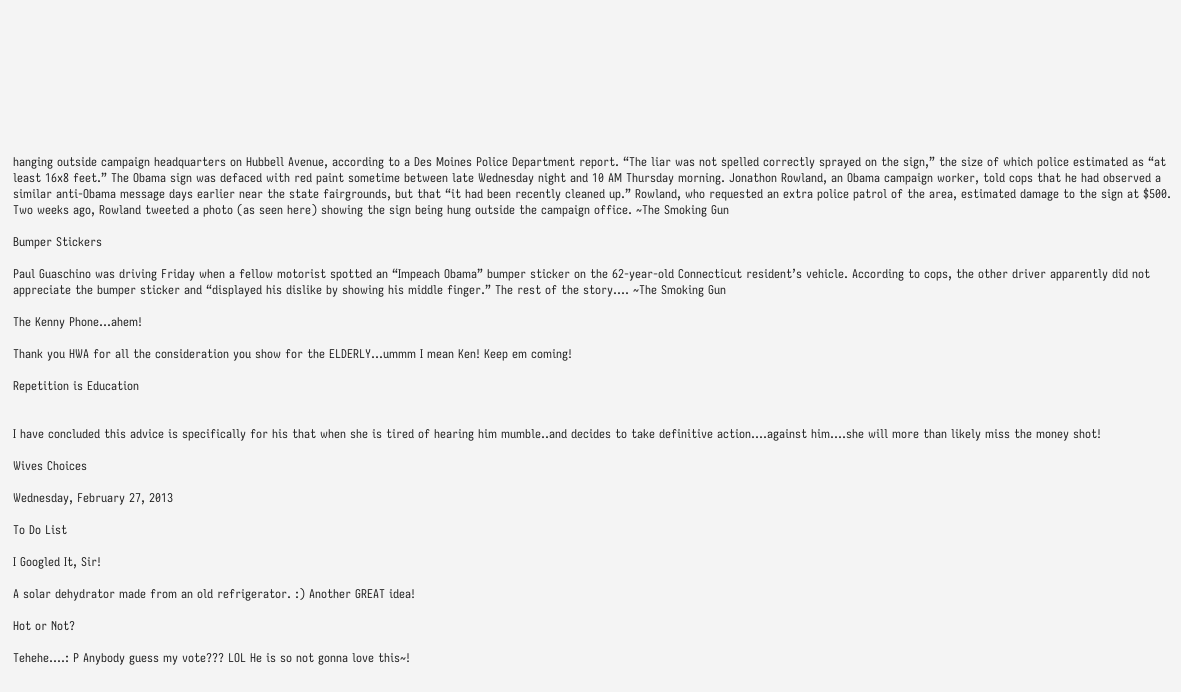hanging outside campaign headquarters on Hubbell Avenue, according to a Des Moines Police Department report. “The liar was not spelled correctly sprayed on the sign,” the size of which police estimated as “at least 16x8 feet.” The Obama sign was defaced with red paint sometime between late Wednesday night and 10 AM Thursday morning. Jonathon Rowland, an Obama campaign worker, told cops that he had observed a similar anti-Obama message days earlier near the state fairgrounds, but that “it had been recently cleaned up.” Rowland, who requested an extra police patrol of the area, estimated damage to the sign at $500. Two weeks ago, Rowland tweeted a photo (as seen here) showing the sign being hung outside the campaign office. ~The Smoking Gun

Bumper Stickers

Paul Guaschino was driving Friday when a fellow motorist spotted an “Impeach Obama” bumper sticker on the 62-year-old Connecticut resident’s vehicle. According to cops, the other driver apparently did not appreciate the bumper sticker and “displayed his dislike by showing his middle finger.” The rest of the story.... ~The Smoking Gun

The Kenny Phone...ahem!

Thank you HWA for all the consideration you show for the ELDERLY...ummm I mean Ken! Keep em coming!

Repetition is Education


I have concluded this advice is specifically for his that when she is tired of hearing him mumble..and decides to take definitive action....against him....she will more than likely miss the money shot!

Wives Choices

Wednesday, February 27, 2013

To Do List

I Googled It, Sir!

A solar dehydrator made from an old refrigerator. :) Another GREAT idea!

Hot or Not?

Tehehe....: P Anybody guess my vote??? LOL He is so not gonna love this~!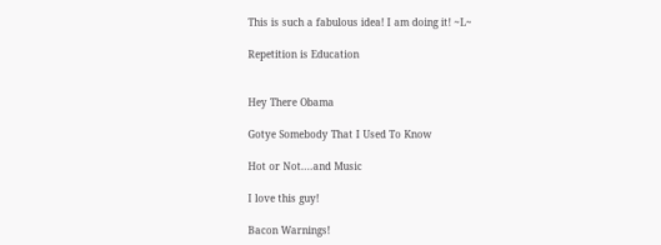This is such a fabulous idea! I am doing it! ~L~

Repetition is Education


Hey There Obama

Gotye Somebody That I Used To Know

Hot or Not....and Music

I love this guy!

Bacon Warnings!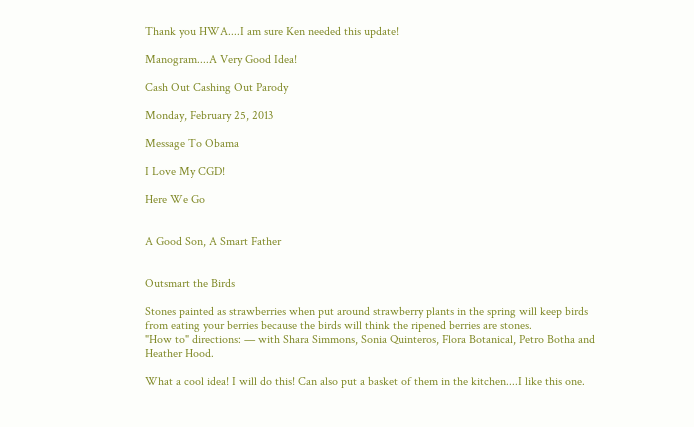Thank you HWA....I am sure Ken needed this update!

Manogram....A Very Good Idea!

Cash Out Cashing Out Parody

Monday, February 25, 2013

Message To Obama

I Love My CGD!

Here We Go


A Good Son, A Smart Father


Outsmart the Birds

Stones painted as strawberries when put around strawberry plants in the spring will keep birds from eating your berries because the birds will think the ripened berries are stones.
"How to" directions: — with Shara Simmons, Sonia Quinteros, Flora Botanical, Petro Botha and Heather Hood.

What a cool idea! I will do this! Can also put a basket of them in the kitchen....I like this one.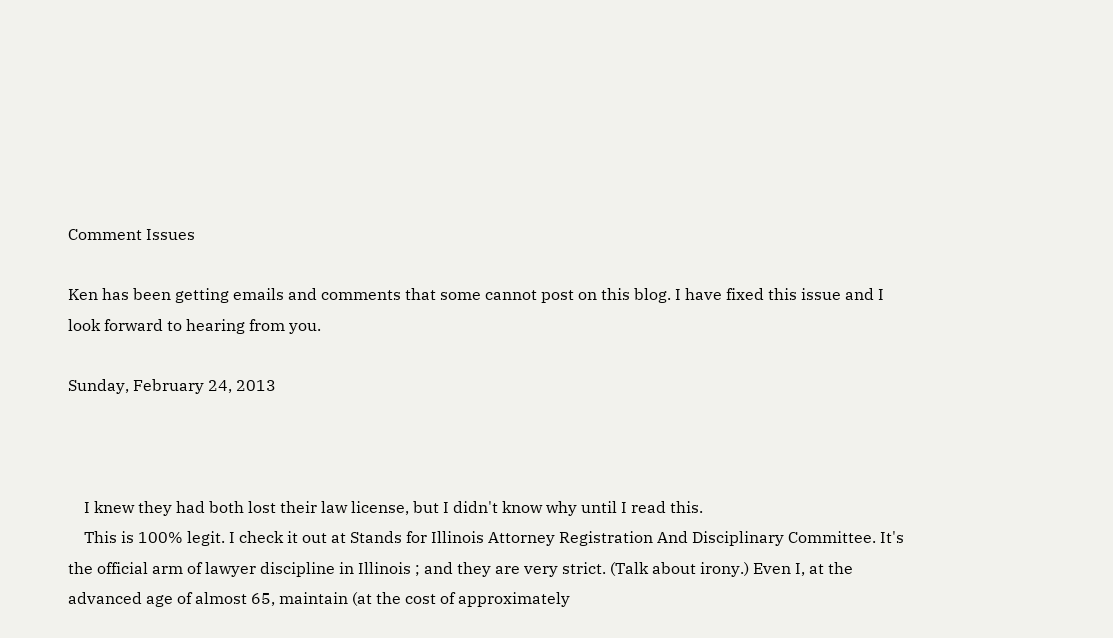Comment Issues

Ken has been getting emails and comments that some cannot post on this blog. I have fixed this issue and I look forward to hearing from you.

Sunday, February 24, 2013



    I knew they had both lost their law license, but I didn't know why until I read this.
    This is 100% legit. I check it out at Stands for Illinois Attorney Registration And Disciplinary Committee. It's the official arm of lawyer discipline in Illinois ; and they are very strict. (Talk about irony.) Even I, at the advanced age of almost 65, maintain (at the cost of approximately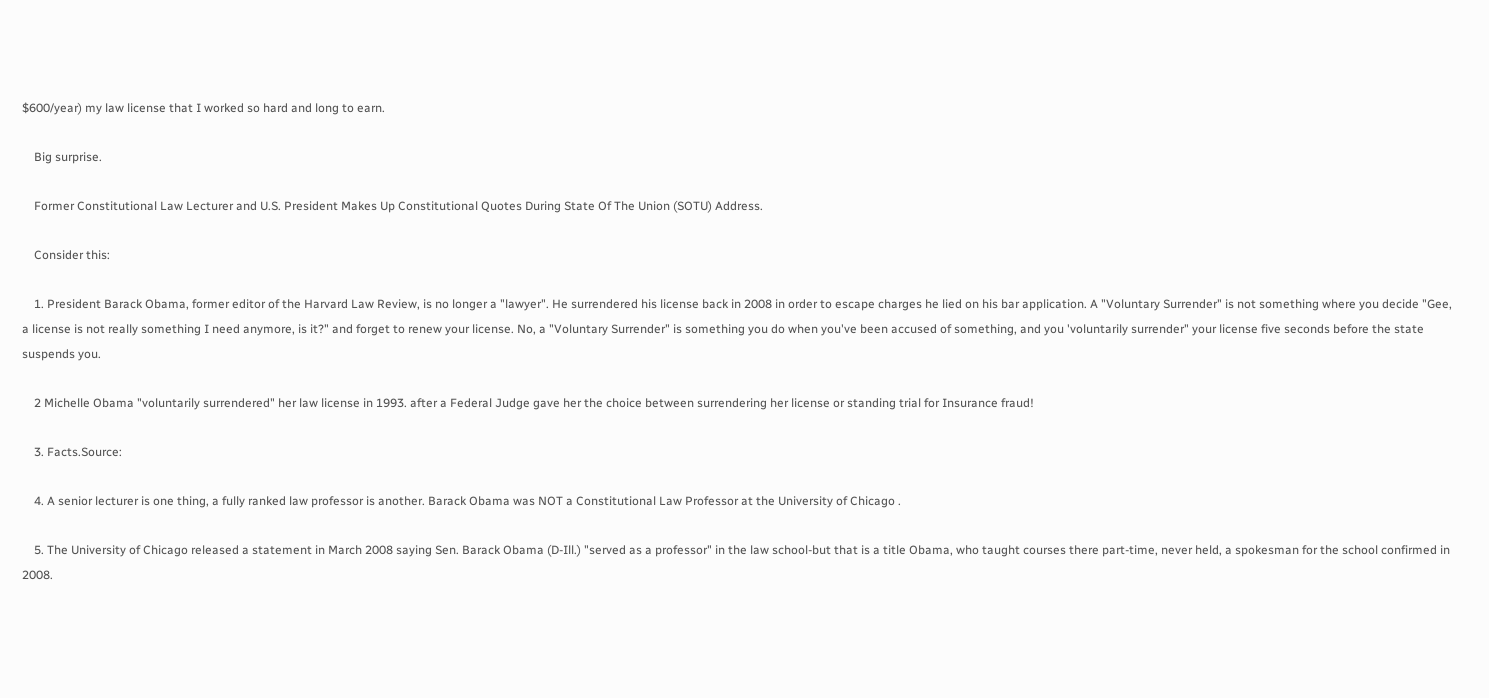$600/year) my law license that I worked so hard and long to earn.

    Big surprise.

    Former Constitutional Law Lecturer and U.S. President Makes Up Constitutional Quotes During State Of The Union (SOTU) Address.

    Consider this:

    1. President Barack Obama, former editor of the Harvard Law Review, is no longer a "lawyer". He surrendered his license back in 2008 in order to escape charges he lied on his bar application. A "Voluntary Surrender" is not something where you decide "Gee, a license is not really something I need anymore, is it?" and forget to renew your license. No, a "Voluntary Surrender" is something you do when you've been accused of something, and you 'voluntarily surrender" your license five seconds before the state suspends you.

    2 Michelle Obama "voluntarily surrendered" her law license in 1993. after a Federal Judge gave her the choice between surrendering her license or standing trial for Insurance fraud!

    3. Facts.Source:

    4. A senior lecturer is one thing, a fully ranked law professor is another. Barack Obama was NOT a Constitutional Law Professor at the University of Chicago .

    5. The University of Chicago released a statement in March 2008 saying Sen. Barack Obama (D-Ill.) "served as a professor" in the law school-but that is a title Obama, who taught courses there part-time, never held, a spokesman for the school confirmed in 2008.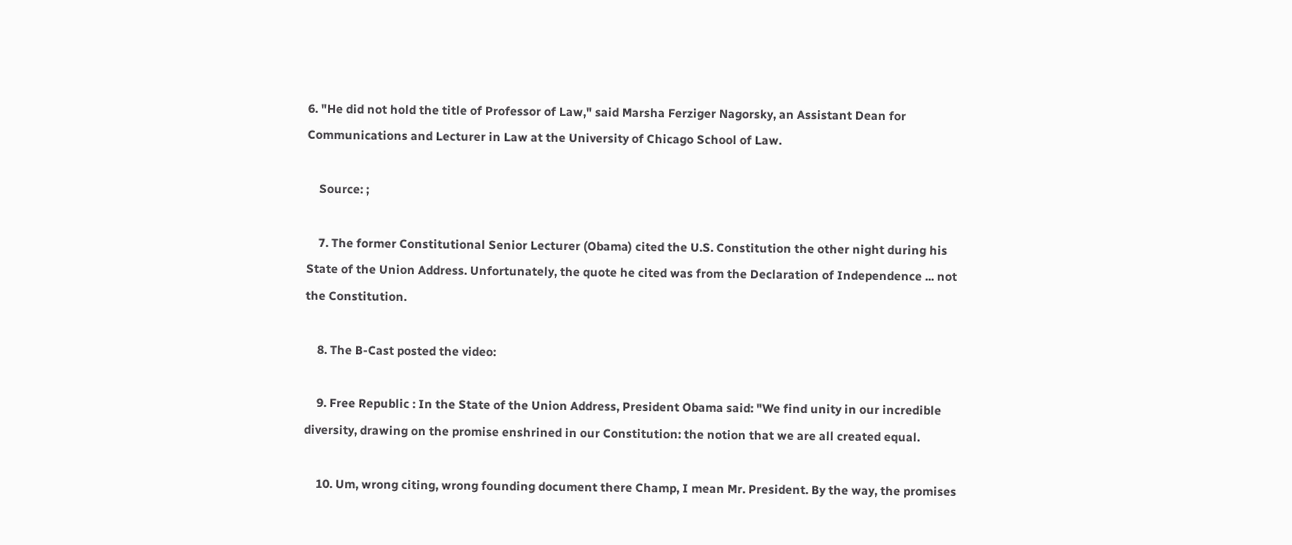6. "He did not hold the title of Professor of Law," said Marsha Ferziger Nagorsky, an Assistant Dean for Communications and Lecturer in Law at the University of Chicago School of Law.

    Source: ;

    7. The former Constitutional Senior Lecturer (Obama) cited the U.S. Constitution the other night during his State of the Union Address. Unfortunately, the quote he cited was from the Declaration of Independence ... not the Constitution.

    8. The B-Cast posted the video:

    9. Free Republic : In the State of the Union Address, President Obama said: "We find unity in our incredible diversity, drawing on the promise enshrined in our Constitution: the notion that we are all created equal.

    10. Um, wrong citing, wrong founding document there Champ, I mean Mr. President. By the way, the promises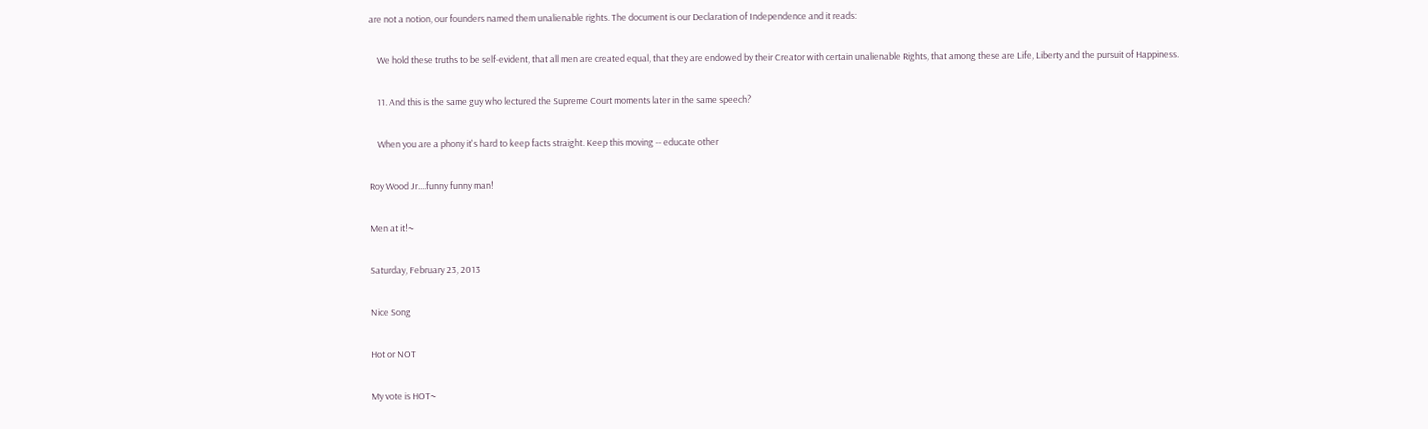are not a notion, our founders named them unalienable rights. The document is our Declaration of Independence and it reads:

    We hold these truths to be self-evident, that all men are created equal, that they are endowed by their Creator with certain unalienable Rights, that among these are Life, Liberty and the pursuit of Happiness.

    11. And this is the same guy who lectured the Supreme Court moments later in the same speech?

    When you are a phony it's hard to keep facts straight. Keep this moving -- educate other

Roy Wood Jr....funny funny man!

Men at it!~

Saturday, February 23, 2013

Nice Song

Hot or NOT

My vote is HOT~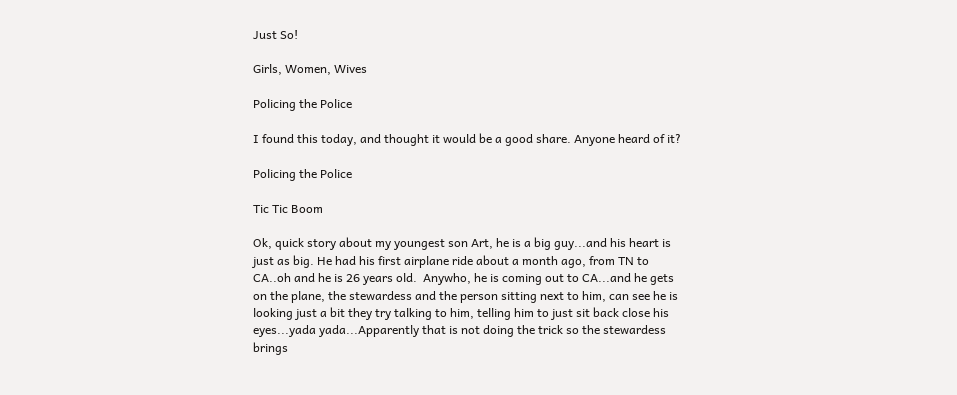Just So!

Girls, Women, Wives

Policing the Police

I found this today, and thought it would be a good share. Anyone heard of it?

Policing the Police

Tic Tic Boom

Ok, quick story about my youngest son Art, he is a big guy...and his heart is just as big. He had his first airplane ride about a month ago, from TN to CA..oh and he is 26 years old.  Anywho, he is coming out to CA...and he gets on the plane, the stewardess and the person sitting next to him, can see he is looking just a bit they try talking to him, telling him to just sit back close his eyes...yada yada...Apparently that is not doing the trick so the stewardess brings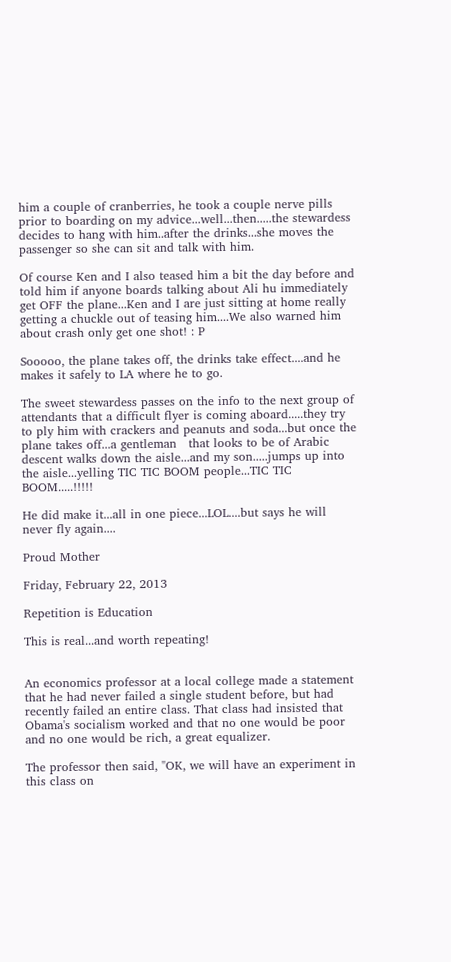him a couple of cranberries, he took a couple nerve pills prior to boarding on my advice...well...then.....the stewardess decides to hang with him..after the drinks...she moves the passenger so she can sit and talk with him.

Of course Ken and I also teased him a bit the day before and told him if anyone boards talking about Ali hu immediately get OFF the plane...Ken and I are just sitting at home really getting a chuckle out of teasing him....We also warned him about crash only get one shot! : P

Sooooo, the plane takes off, the drinks take effect....and he makes it safely to LA where he to go.

The sweet stewardess passes on the info to the next group of attendants that a difficult flyer is coming aboard.....they try to ply him with crackers and peanuts and soda...but once the plane takes off...a gentleman   that looks to be of Arabic descent walks down the aisle...and my son.....jumps up into the aisle...yelling TIC TIC BOOM people...TIC TIC BOOM.....!!!!!

He did make it...all in one piece...LOL....but says he will never fly again....

Proud Mother

Friday, February 22, 2013

Repetition is Education

This is real...and worth repeating!


An economics professor at a local college made a statement that he had never failed a single student before, but had recently failed an entire class. That class had insisted that Obama's socialism worked and that no one would be poor and no one would be rich, a great equalizer.

The professor then said, "OK, we will have an experiment in this class on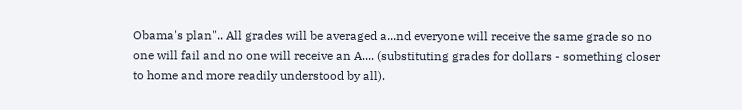Obama's plan".. All grades will be averaged a...nd everyone will receive the same grade so no one will fail and no one will receive an A.... (substituting grades for dollars - something closer to home and more readily understood by all).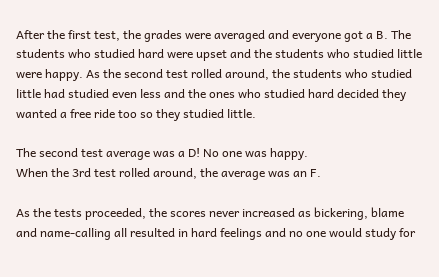After the first test, the grades were averaged and everyone got a B. The students who studied hard were upset and the students who studied little were happy. As the second test rolled around, the students who studied little had studied even less and the ones who studied hard decided they wanted a free ride too so they studied little.

The second test average was a D! No one was happy.
When the 3rd test rolled around, the average was an F.

As the tests proceeded, the scores never increased as bickering, blame and name-calling all resulted in hard feelings and no one would study for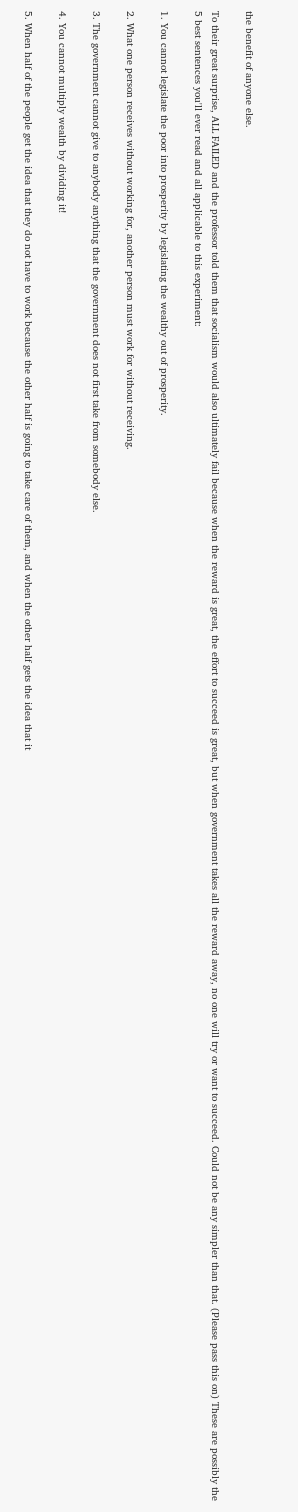the benefit of anyone else.

To their great surprise, ALL FAILED and the professor told them that socialism would also ultimately fail because when the reward is great, the effort to succeed is great, but when government takes all the reward away, no one will try or want to succeed. Could not be any simpler than that. (Please pass this on) These are possibly the 5 best sentences you'll ever read and all applicable to this experiment:

1. You cannot legislate the poor into prosperity by legislating the wealthy out of prosperity.

2. What one person receives without working for, another person must work for without receiving.

3. The government cannot give to anybody anything that the government does not first take from somebody else.

4. You cannot multiply wealth by dividing it!

5. When half of the people get the idea that they do not have to work because the other half is going to take care of them, and when the other half gets the idea that it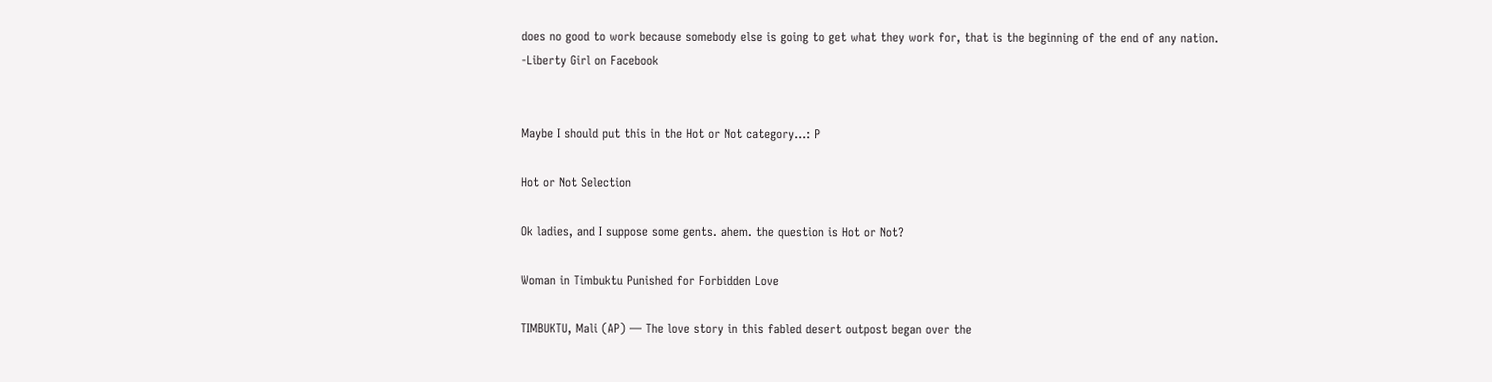does no good to work because somebody else is going to get what they work for, that is the beginning of the end of any nation.
-Liberty Girl on Facebook


Maybe I should put this in the Hot or Not category...: P

Hot or Not Selection

Ok ladies, and I suppose some gents. ahem. the question is Hot or Not?

Woman in Timbuktu Punished for Forbidden Love

TIMBUKTU, Mali (AP) — The love story in this fabled desert outpost began over the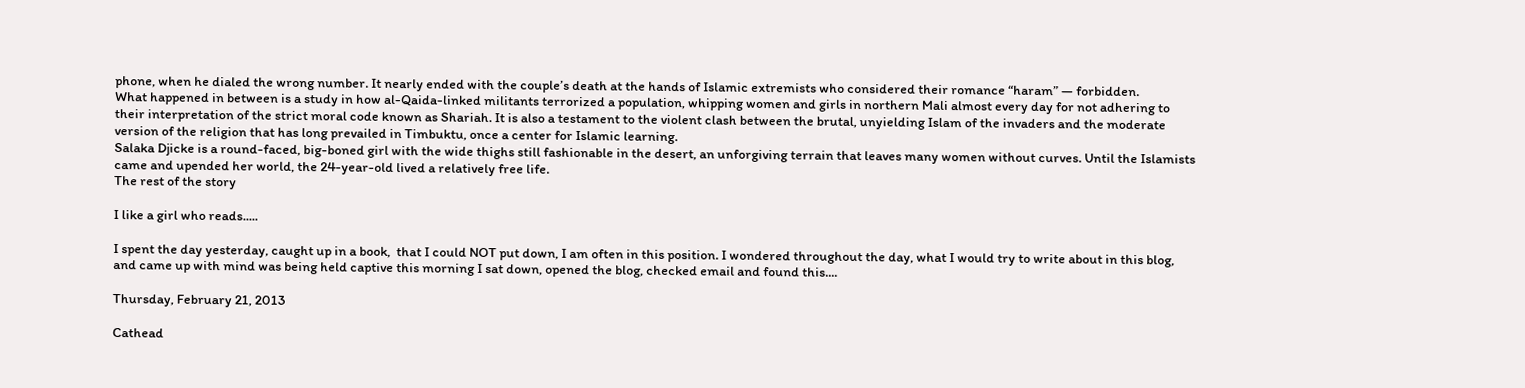phone, when he dialed the wrong number. It nearly ended with the couple’s death at the hands of Islamic extremists who considered their romance “haram” — forbidden.
What happened in between is a study in how al-Qaida-linked militants terrorized a population, whipping women and girls in northern Mali almost every day for not adhering to their interpretation of the strict moral code known as Shariah. It is also a testament to the violent clash between the brutal, unyielding Islam of the invaders and the moderate version of the religion that has long prevailed in Timbuktu, once a center for Islamic learning.
Salaka Djicke is a round-faced, big-boned girl with the wide thighs still fashionable in the desert, an unforgiving terrain that leaves many women without curves. Until the Islamists came and upended her world, the 24-year-old lived a relatively free life.
The rest of the story

I like a girl who reads.....

I spent the day yesterday, caught up in a book,  that I could NOT put down, I am often in this position. I wondered throughout the day, what I would try to write about in this blog, and came up with mind was being held captive this morning I sat down, opened the blog, checked email and found this....

Thursday, February 21, 2013

Cathead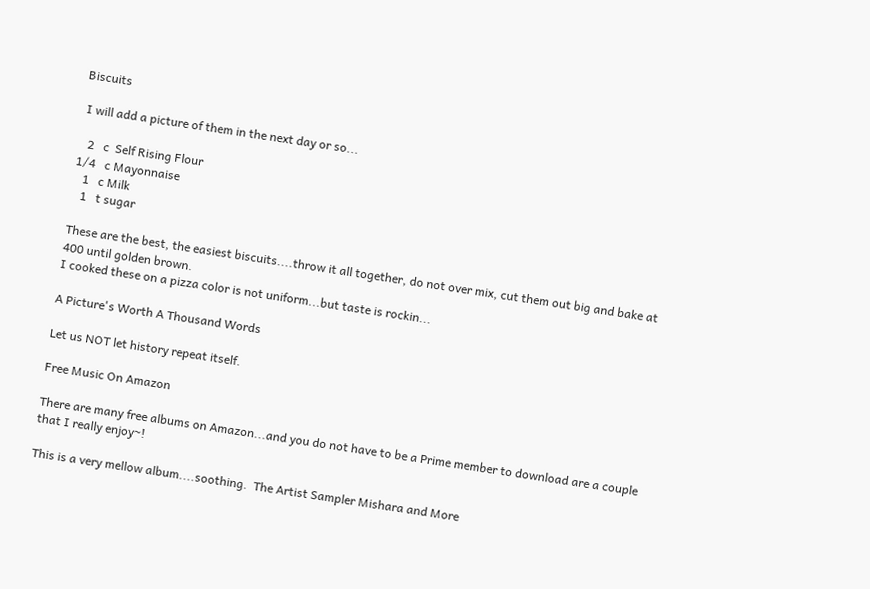Biscuits

 I will add a picture of them in the next day or so...

   2   c  Self Rising Flour
1/4   c Mayonnaise
   1   c Milk
   1   t sugar

These are the best, the easiest biscuits....throw it all together, do not over mix, cut them out big and bake at 400 until golden brown.
I cooked these on a pizza color is not uniform...but taste is rockin...

A Picture's Worth A Thousand Words

Let us NOT let history repeat itself.

Free Music On Amazon

There are many free albums on Amazon...and you do not have to be a Prime member to download are a couple that I really enjoy~!

This is a very mellow album....soothing.  The Artist Sampler Mishara and More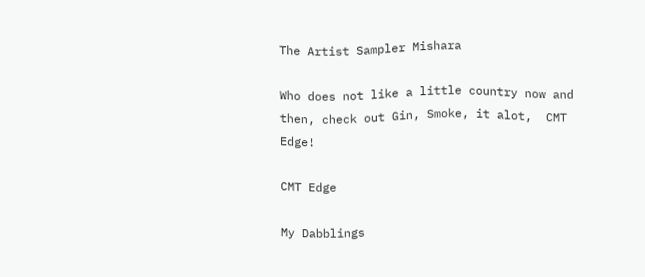The Artist Sampler Mishara

Who does not like a little country now and then, check out Gin, Smoke, it alot,  CMT Edge!

CMT Edge

My Dabblings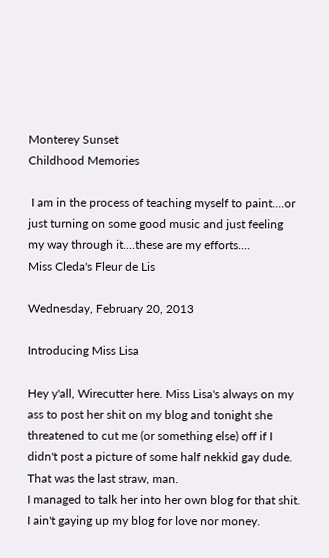Monterey Sunset
Childhood Memories

 I am in the process of teaching myself to paint....or just turning on some good music and just feeling my way through it....these are my efforts....
Miss Cleda's Fleur de Lis

Wednesday, February 20, 2013

Introducing Miss Lisa

Hey y'all, Wirecutter here. Miss Lisa's always on my ass to post her shit on my blog and tonight she threatened to cut me (or something else) off if I didn't post a picture of some half nekkid gay dude.
That was the last straw, man.
I managed to talk her into her own blog for that shit. I ain't gaying up my blog for love nor money.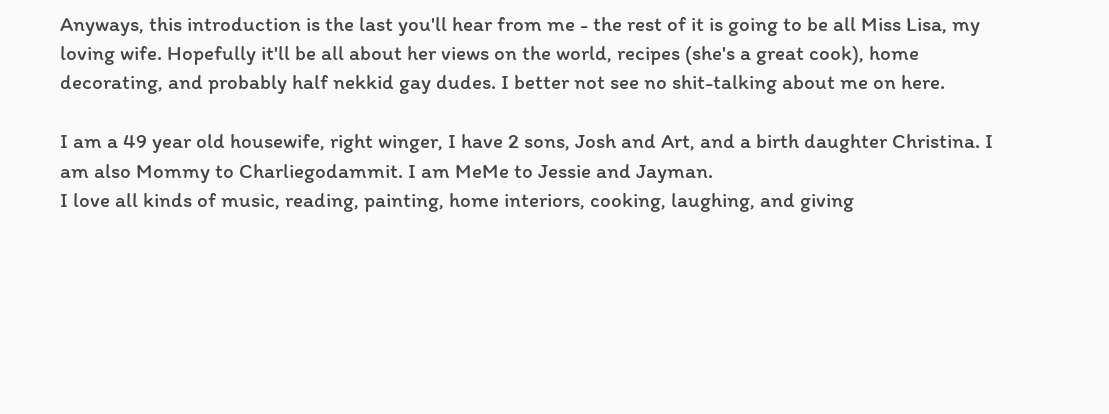Anyways, this introduction is the last you'll hear from me - the rest of it is going to be all Miss Lisa, my loving wife. Hopefully it'll be all about her views on the world, recipes (she's a great cook), home decorating, and probably half nekkid gay dudes. I better not see no shit-talking about me on here.

I am a 49 year old housewife, right winger, I have 2 sons, Josh and Art, and a birth daughter Christina. I am also Mommy to Charliegodammit. I am MeMe to Jessie and Jayman.
I love all kinds of music, reading, painting, home interiors, cooking, laughing, and giving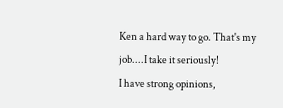Ken a hard way to go. That's my job....I take it seriously!
I have strong opinions,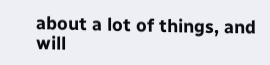about a lot of things, and will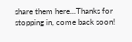share them here...Thanks for stopping in, come back soon!